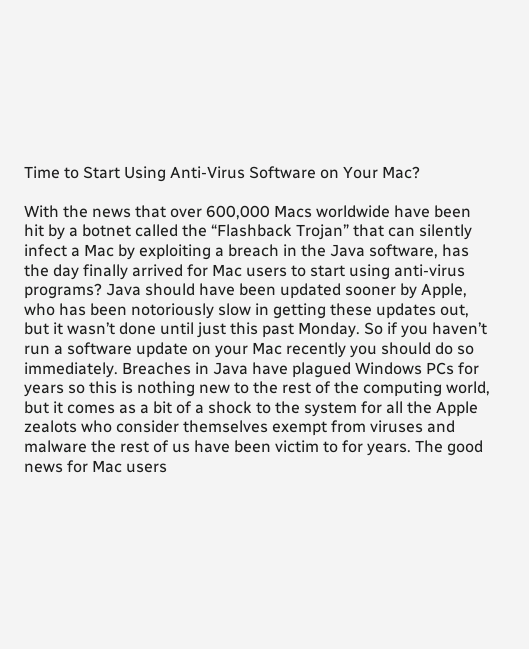Time to Start Using Anti-Virus Software on Your Mac?

With the news that over 600,000 Macs worldwide have been hit by a botnet called the “Flashback Trojan” that can silently infect a Mac by exploiting a breach in the Java software, has the day finally arrived for Mac users to start using anti-virus programs? Java should have been updated sooner by Apple, who has been notoriously slow in getting these updates out, but it wasn’t done until just this past Monday. So if you haven’t run a software update on your Mac recently you should do so immediately. Breaches in Java have plagued Windows PCs for years so this is nothing new to the rest of the computing world, but it comes as a bit of a shock to the system for all the Apple zealots who consider themselves exempt from viruses and malware the rest of us have been victim to for years. The good news for Mac users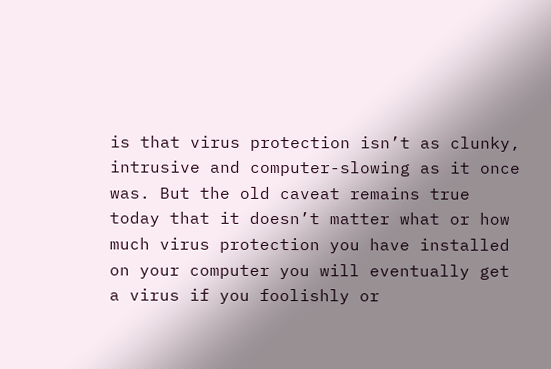is that virus protection isn’t as clunky, intrusive and computer-slowing as it once was. But the old caveat remains true today that it doesn’t matter what or how much virus protection you have installed on your computer you will eventually get a virus if you foolishly or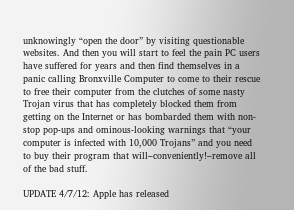unknowingly “open the door” by visiting questionable websites. And then you will start to feel the pain PC users have suffered for years and then find themselves in a panic calling Bronxville Computer to come to their rescue to free their computer from the clutches of some nasty Trojan virus that has completely blocked them from getting on the Internet or has bombarded them with non-stop pop-ups and ominous-looking warnings that “your computer is infected with 10,000 Trojans” and you need to buy their program that will–conveniently!–remove all of the bad stuff.

UPDATE 4/7/12: Apple has released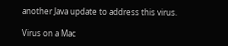another Java update to address this virus.

Virus on a Mac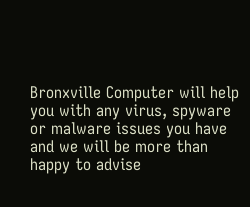Bronxville Computer will help you with any virus, spyware or malware issues you have and we will be more than happy to advise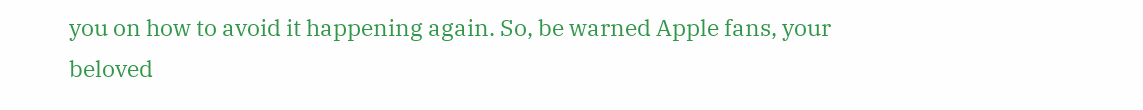you on how to avoid it happening again. So, be warned Apple fans, your beloved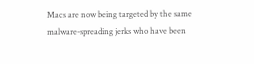Macs are now being targeted by the same malware-spreading jerks who have been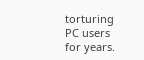torturing PC users for years.